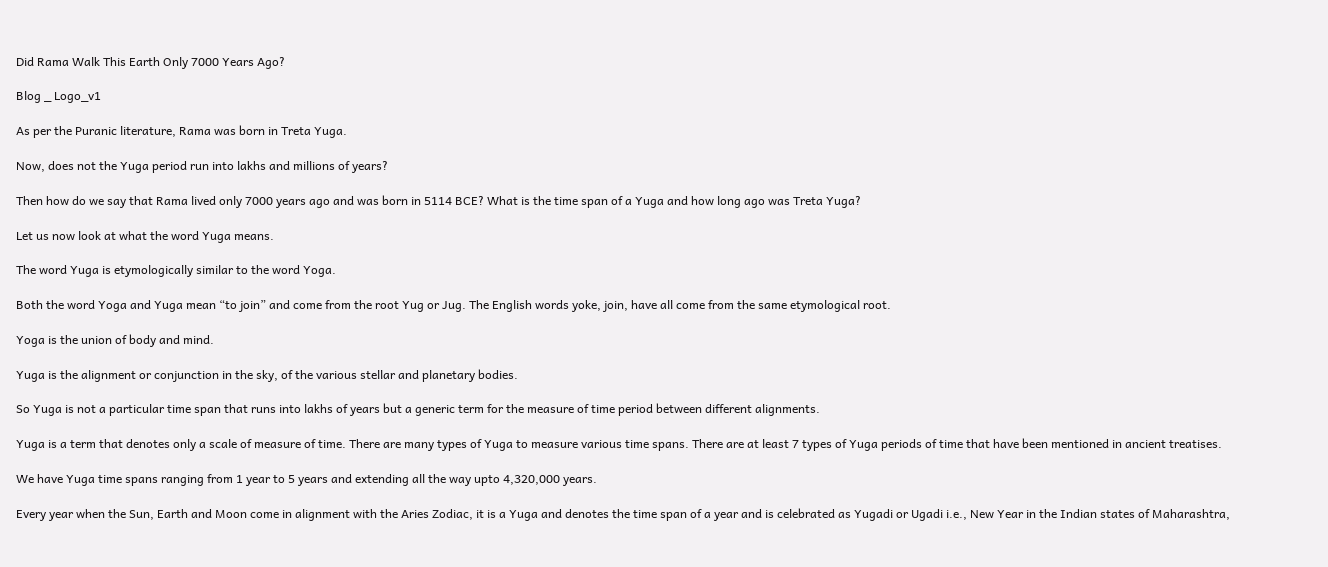Did Rama Walk This Earth Only 7000 Years Ago?

Blog _ Logo_v1

As per the Puranic literature, Rama was born in Treta Yuga.

Now, does not the Yuga period run into lakhs and millions of years?

Then how do we say that Rama lived only 7000 years ago and was born in 5114 BCE? What is the time span of a Yuga and how long ago was Treta Yuga?

Let us now look at what the word Yuga means.

The word Yuga is etymologically similar to the word Yoga.

Both the word Yoga and Yuga mean “to join” and come from the root Yug or Jug. The English words yoke, join, have all come from the same etymological root.

Yoga is the union of body and mind.

Yuga is the alignment or conjunction in the sky, of the various stellar and planetary bodies.

So Yuga is not a particular time span that runs into lakhs of years but a generic term for the measure of time period between different alignments.

Yuga is a term that denotes only a scale of measure of time. There are many types of Yuga to measure various time spans. There are at least 7 types of Yuga periods of time that have been mentioned in ancient treatises.

We have Yuga time spans ranging from 1 year to 5 years and extending all the way upto 4,320,000 years.

Every year when the Sun, Earth and Moon come in alignment with the Aries Zodiac, it is a Yuga and denotes the time span of a year and is celebrated as Yugadi or Ugadi i.e., New Year in the Indian states of Maharashtra,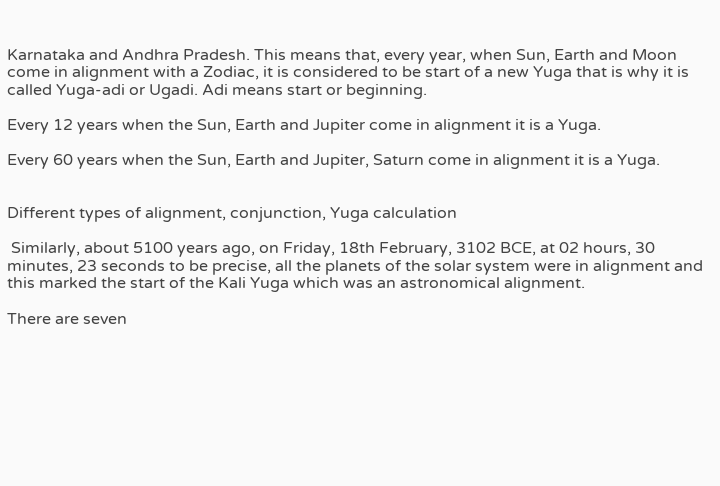Karnataka and Andhra Pradesh. This means that, every year, when Sun, Earth and Moon come in alignment with a Zodiac, it is considered to be start of a new Yuga that is why it is called Yuga-adi or Ugadi. Adi means start or beginning.

Every 12 years when the Sun, Earth and Jupiter come in alignment it is a Yuga.

Every 60 years when the Sun, Earth and Jupiter, Saturn come in alignment it is a Yuga.


Different types of alignment, conjunction, Yuga calculation

 Similarly, about 5100 years ago, on Friday, 18th February, 3102 BCE, at 02 hours, 30 minutes, 23 seconds to be precise, all the planets of the solar system were in alignment and this marked the start of the Kali Yuga which was an astronomical alignment.

There are seven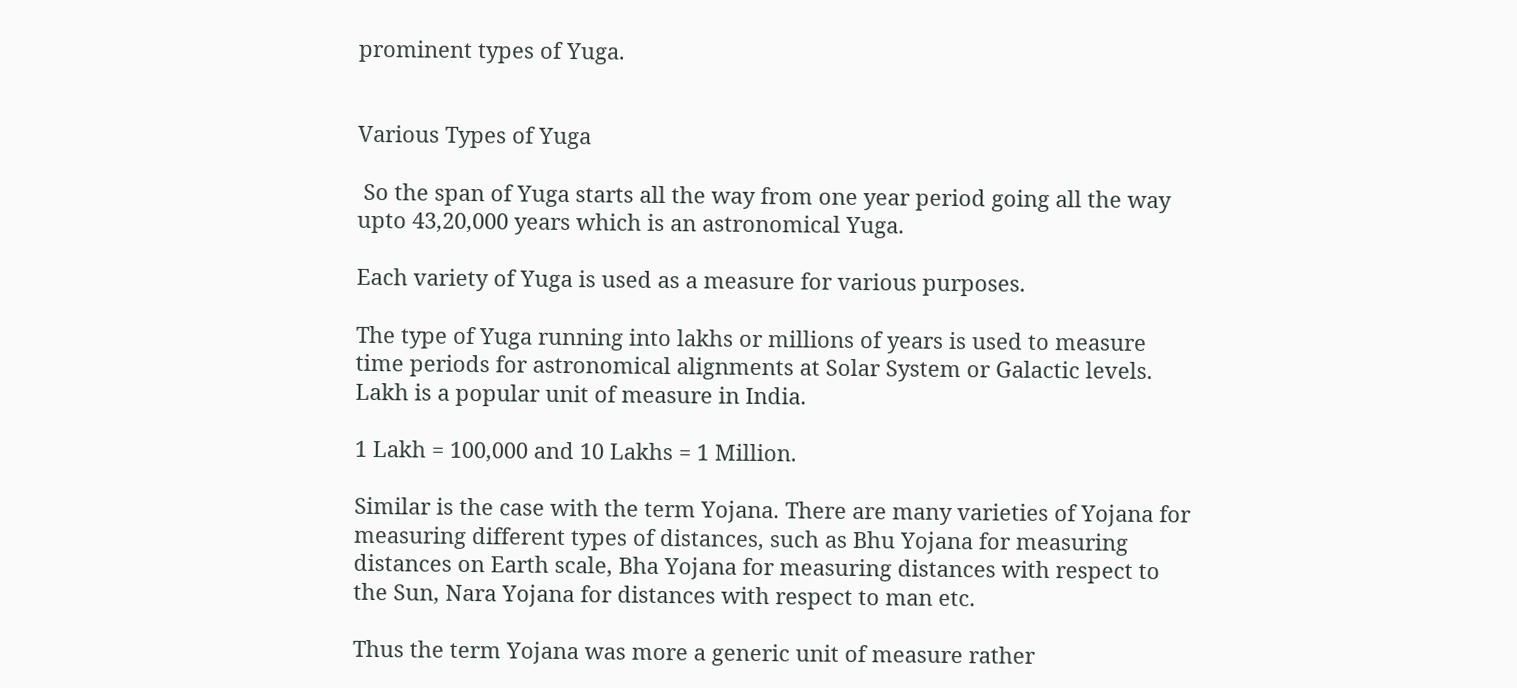prominent types of Yuga.


Various Types of Yuga

 So the span of Yuga starts all the way from one year period going all the way upto 43,20,000 years which is an astronomical Yuga.

Each variety of Yuga is used as a measure for various purposes.

The type of Yuga running into lakhs or millions of years is used to measure time periods for astronomical alignments at Solar System or Galactic levels. Lakh is a popular unit of measure in India.

1 Lakh = 100,000 and 10 Lakhs = 1 Million.

Similar is the case with the term Yojana. There are many varieties of Yojana for measuring different types of distances, such as Bhu Yojana for measuring distances on Earth scale, Bha Yojana for measuring distances with respect to the Sun, Nara Yojana for distances with respect to man etc.

Thus the term Yojana was more a generic unit of measure rather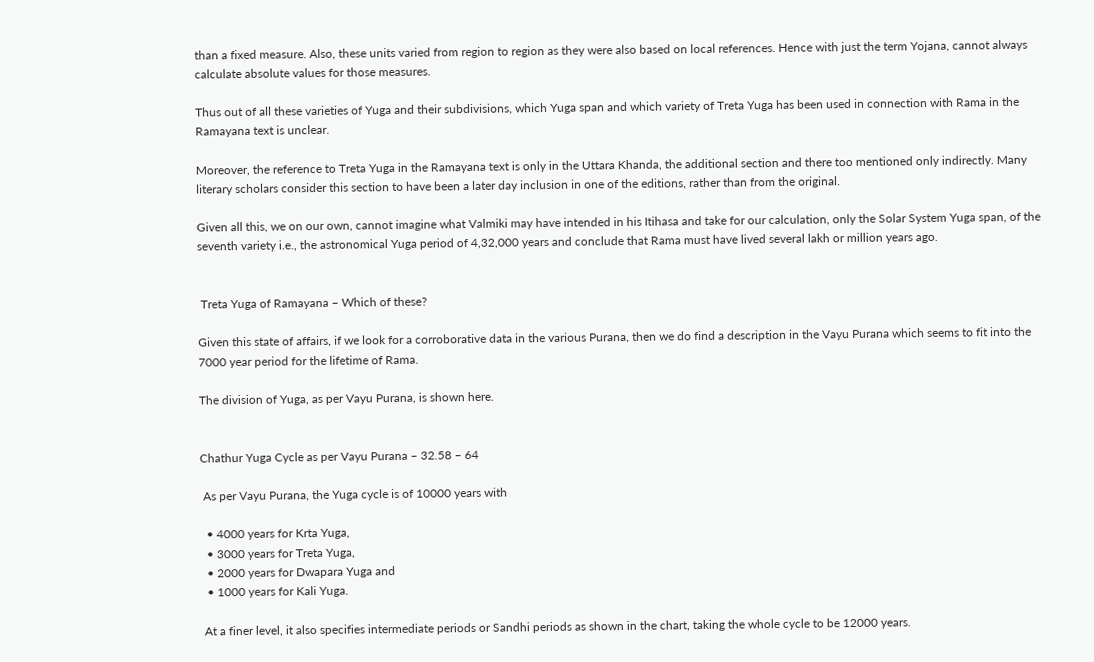than a fixed measure. Also, these units varied from region to region as they were also based on local references. Hence with just the term Yojana, cannot always calculate absolute values for those measures.

Thus out of all these varieties of Yuga and their subdivisions, which Yuga span and which variety of Treta Yuga has been used in connection with Rama in the Ramayana text is unclear.

Moreover, the reference to Treta Yuga in the Ramayana text is only in the Uttara Khanda, the additional section and there too mentioned only indirectly. Many literary scholars consider this section to have been a later day inclusion in one of the editions, rather than from the original.

Given all this, we on our own, cannot imagine what Valmiki may have intended in his Itihasa and take for our calculation, only the Solar System Yuga span, of the seventh variety i.e., the astronomical Yuga period of 4,32,000 years and conclude that Rama must have lived several lakh or million years ago.


 Treta Yuga of Ramayana – Which of these?

Given this state of affairs, if we look for a corroborative data in the various Purana, then we do find a description in the Vayu Purana which seems to fit into the 7000 year period for the lifetime of Rama.

The division of Yuga, as per Vayu Purana, is shown here.


Chathur Yuga Cycle as per Vayu Purana – 32.58 – 64

 As per Vayu Purana, the Yuga cycle is of 10000 years with

  • 4000 years for Krta Yuga,
  • 3000 years for Treta Yuga,
  • 2000 years for Dwapara Yuga and
  • 1000 years for Kali Yuga.

 At a finer level, it also specifies intermediate periods or Sandhi periods as shown in the chart, taking the whole cycle to be 12000 years.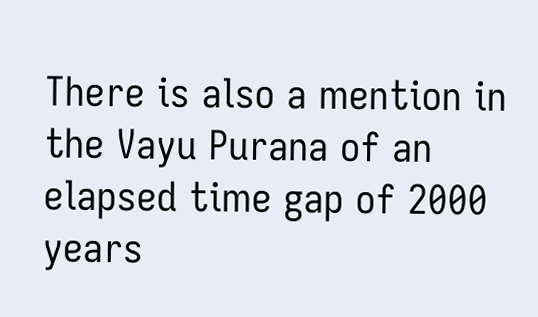There is also a mention in the Vayu Purana of an elapsed time gap of 2000 years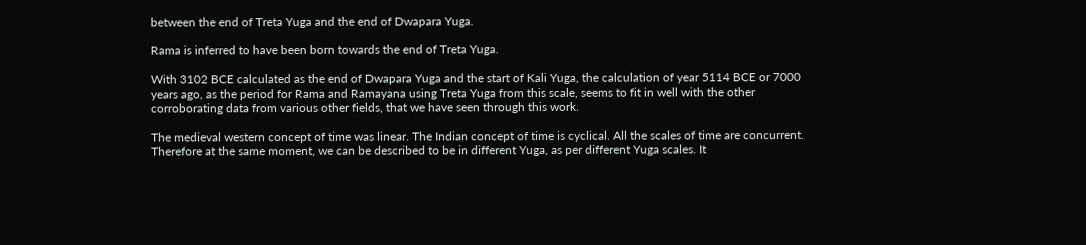between the end of Treta Yuga and the end of Dwapara Yuga.

Rama is inferred to have been born towards the end of Treta Yuga.

With 3102 BCE calculated as the end of Dwapara Yuga and the start of Kali Yuga, the calculation of year 5114 BCE or 7000 years ago, as the period for Rama and Ramayana using Treta Yuga from this scale, seems to fit in well with the other corroborating data from various other fields, that we have seen through this work.

The medieval western concept of time was linear. The Indian concept of time is cyclical. All the scales of time are concurrent. Therefore at the same moment, we can be described to be in different Yuga, as per different Yuga scales. It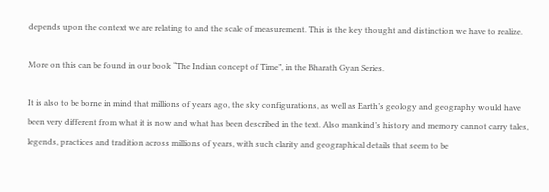depends upon the context we are relating to and the scale of measurement. This is the key thought and distinction we have to realize.

More on this can be found in our book “The Indian concept of Time”, in the Bharath Gyan Series.

It is also to be borne in mind that millions of years ago, the sky configurations, as well as Earth’s geology and geography would have been very different from what it is now and what has been described in the text. Also mankind’s history and memory cannot carry tales, legends, practices and tradition across millions of years, with such clarity and geographical details that seem to be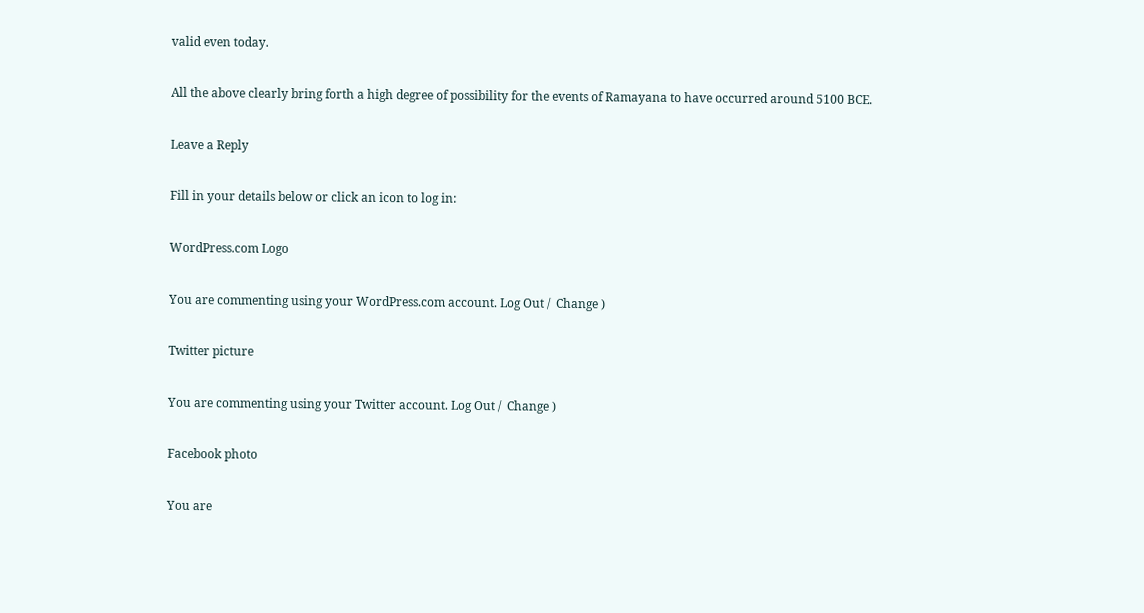valid even today.

All the above clearly bring forth a high degree of possibility for the events of Ramayana to have occurred around 5100 BCE.

Leave a Reply

Fill in your details below or click an icon to log in:

WordPress.com Logo

You are commenting using your WordPress.com account. Log Out /  Change )

Twitter picture

You are commenting using your Twitter account. Log Out /  Change )

Facebook photo

You are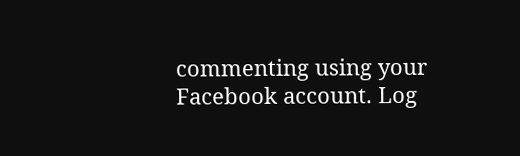commenting using your Facebook account. Log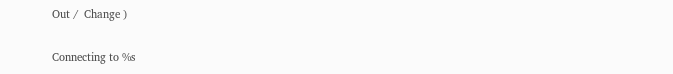Out /  Change )

Connecting to %s